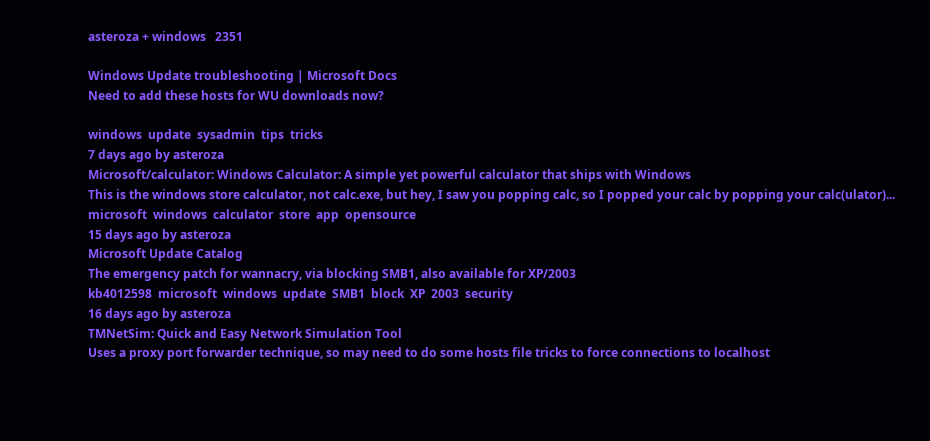asteroza + windows   2351

Windows Update troubleshooting | Microsoft Docs
Need to add these hosts for WU downloads now?

windows  update  sysadmin  tips  tricks
7 days ago by asteroza
Microsoft/calculator: Windows Calculator: A simple yet powerful calculator that ships with Windows
This is the windows store calculator, not calc.exe, but hey, I saw you popping calc, so I popped your calc by popping your calc(ulator)...
microsoft  windows  calculator  store  app  opensource
15 days ago by asteroza
Microsoft Update Catalog
The emergency patch for wannacry, via blocking SMB1, also available for XP/2003
kb4012598  microsoft  windows  update  SMB1  block  XP  2003  security
16 days ago by asteroza
TMNetSim: Quick and Easy Network Simulation Tool
Uses a proxy port forwarder technique, so may need to do some hosts file tricks to force connections to localhost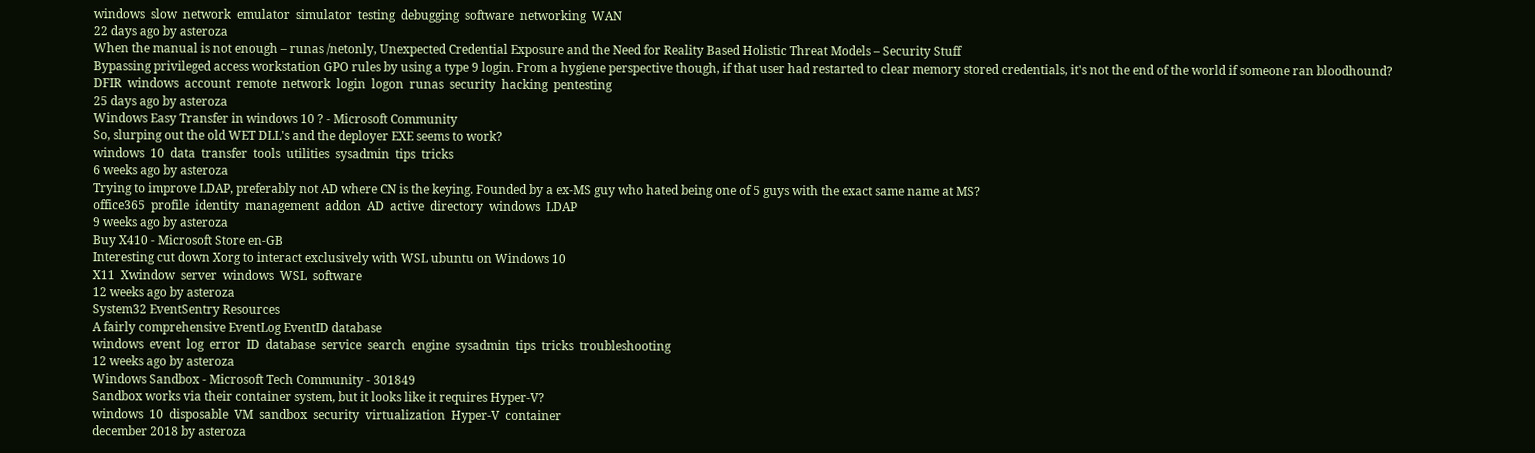windows  slow  network  emulator  simulator  testing  debugging  software  networking  WAN
22 days ago by asteroza
When the manual is not enough – runas /netonly, Unexpected Credential Exposure and the Need for Reality Based Holistic Threat Models – Security Stuff
Bypassing privileged access workstation GPO rules by using a type 9 login. From a hygiene perspective though, if that user had restarted to clear memory stored credentials, it's not the end of the world if someone ran bloodhound?
DFIR  windows  account  remote  network  login  logon  runas  security  hacking  pentesting
25 days ago by asteroza
Windows Easy Transfer in windows 10 ? - Microsoft Community
So, slurping out the old WET DLL's and the deployer EXE seems to work?
windows  10  data  transfer  tools  utilities  sysadmin  tips  tricks
6 weeks ago by asteroza
Trying to improve LDAP, preferably not AD where CN is the keying. Founded by a ex-MS guy who hated being one of 5 guys with the exact same name at MS?
office365  profile  identity  management  addon  AD  active  directory  windows  LDAP
9 weeks ago by asteroza
Buy X410 - Microsoft Store en-GB
Interesting cut down Xorg to interact exclusively with WSL ubuntu on Windows 10
X11  Xwindow  server  windows  WSL  software
12 weeks ago by asteroza
System32 EventSentry Resources
A fairly comprehensive EventLog EventID database
windows  event  log  error  ID  database  service  search  engine  sysadmin  tips  tricks  troubleshooting
12 weeks ago by asteroza
Windows Sandbox - Microsoft Tech Community - 301849
Sandbox works via their container system, but it looks like it requires Hyper-V?
windows  10  disposable  VM  sandbox  security  virtualization  Hyper-V  container
december 2018 by asteroza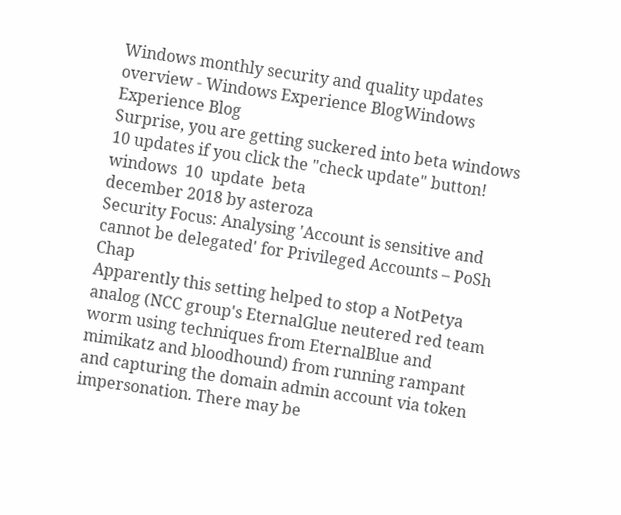Windows monthly security and quality updates overview - Windows Experience BlogWindows Experience Blog
Surprise, you are getting suckered into beta windows 10 updates if you click the "check update" button!
windows  10  update  beta
december 2018 by asteroza
Security Focus: Analysing 'Account is sensitive and cannot be delegated' for Privileged Accounts – PoSh Chap
Apparently this setting helped to stop a NotPetya analog (NCC group's EternalGlue neutered red team worm using techniques from EternalBlue and mimikatz and bloodhound) from running rampant and capturing the domain admin account via token impersonation. There may be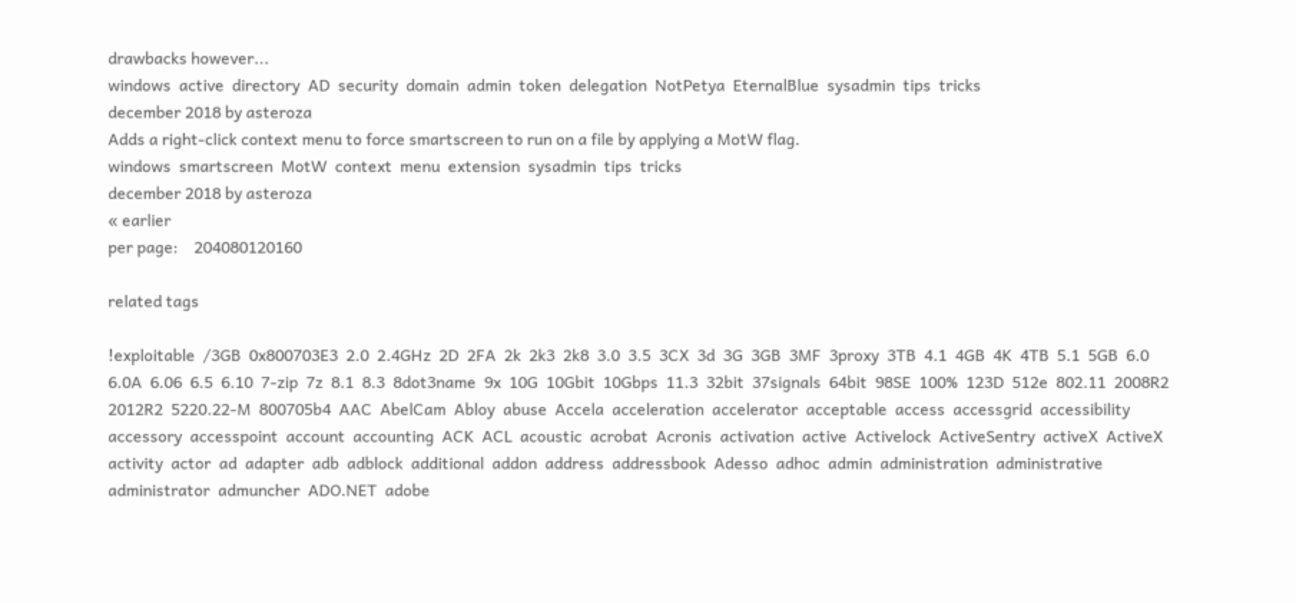drawbacks however...
windows  active  directory  AD  security  domain  admin  token  delegation  NotPetya  EternalBlue  sysadmin  tips  tricks
december 2018 by asteroza
Adds a right-click context menu to force smartscreen to run on a file by applying a MotW flag.
windows  smartscreen  MotW  context  menu  extension  sysadmin  tips  tricks
december 2018 by asteroza
« earlier
per page:    204080120160

related tags

!exploitable  /3GB  0x800703E3  2.0  2.4GHz  2D  2FA  2k  2k3  2k8  3.0  3.5  3CX  3d  3G  3GB  3MF  3proxy  3TB  4.1  4GB  4K  4TB  5.1  5GB  6.0  6.0A  6.06  6.5  6.10  7-zip  7z  8.1  8.3  8dot3name  9x  10G  10Gbit  10Gbps  11.3  32bit  37signals  64bit  98SE  100%  123D  512e  802.11  2008R2  2012R2  5220.22-M  800705b4  AAC  AbelCam  Abloy  abuse  Accela  acceleration  accelerator  acceptable  access  accessgrid  accessibility  accessory  accesspoint  account  accounting  ACK  ACL  acoustic  acrobat  Acronis  activation  active  Activelock  ActiveSentry  activeX  ActiveX  activity  actor  ad  adapter  adb  adblock  additional  addon  address  addressbook  Adesso  adhoc  admin  administration  administrative  administrator  admuncher  ADO.NET  adobe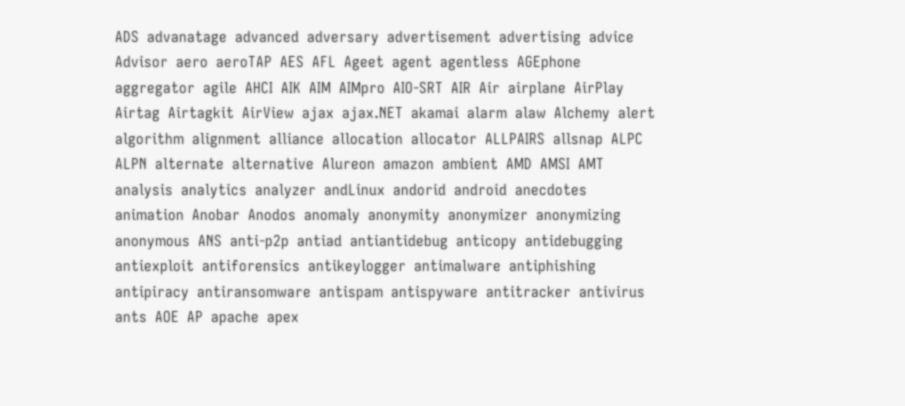ADS  advanatage  advanced  adversary  advertisement  advertising  advice  Advisor  aero  aeroTAP  AES  AFL  Ageet  agent  agentless  AGEphone  aggregator  agile  AHCI  AIK  AIM  AIMpro  AIO-SRT  AIR  Air  airplane  AirPlay  Airtag  Airtagkit  AirView  ajax  ajax.NET  akamai  alarm  alaw  Alchemy  alert  algorithm  alignment  alliance  allocation  allocator  ALLPAIRS  allsnap  ALPC  ALPN  alternate  alternative  Alureon  amazon  ambient  AMD  AMSI  AMT  analysis  analytics  analyzer  andLinux  andorid  android  anecdotes  animation  Anobar  Anodos  anomaly  anonymity  anonymizer  anonymizing  anonymous  ANS  anti-p2p  antiad  antiantidebug  anticopy  antidebugging  antiexploit  antiforensics  antikeylogger  antimalware  antiphishing  antipiracy  antiransomware  antispam  antispyware  antitracker  antivirus  ants  AOE  AP  apache  apex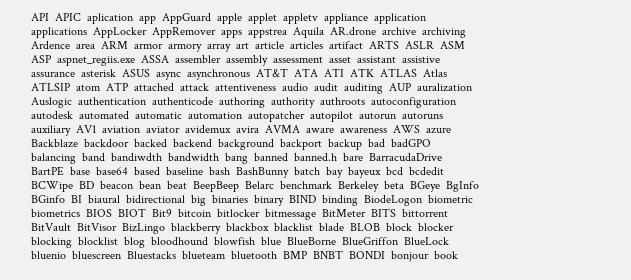API  APIC  aplication  app  AppGuard  apple  applet  appletv  appliance  application  applications  AppLocker  AppRemover  apps  appstrea  Aquila  AR.drone  archive  archiving  Ardence  area  ARM  armor  armory  array  art  article  articles  artifact  ARTS  ASLR  ASM  ASP  aspnet_regiis.exe  ASSA  assembler  assembly  assessment  asset  assistant  assistive  assurance  asterisk  ASUS  async  asynchronous  AT&T  ATA  ATI  ATK  ATLAS  Atlas  ATLSIP  atom  ATP  attached  attack  attentiveness  audio  audit  auditing  AUP  auralization  Auslogic  authentication  authenticode  authoring  authority  authroots  autoconfiguration  autodesk  automated  automatic  automation  autopatcher  autopilot  autorun  autoruns  auxiliary  AV1  aviation  aviator  avidemux  avira  AVMA  aware  awareness  AWS  azure  Backblaze  backdoor  backed  backend  background  backport  backup  bad  badGPO  balancing  band  bandiwdth  bandwidth  bang  banned  banned.h  bare  BarracudaDrive  BartPE  base  base64  based  baseline  bash  BashBunny  batch  bay  bayeux  bcd  bcdedit  BCWipe  BD  beacon  bean  beat  BeepBeep  Belarc  benchmark  Berkeley  beta  BGeye  BgInfo  BGinfo  BI  biaural  bidirectional  big  binaries  binary  BIND  binding  BiodeLogon  biometric  biometrics  BIOS  BIOT  Bit9  bitcoin  bitlocker  bitmessage  BitMeter  BITS  bittorrent  BitVault  BitVisor  BizLingo  blackberry  blackbox  blacklist  blade  BLOB  block  blocker  blocking  blocklist  blog  bloodhound  blowfish  blue  BlueBorne  BlueGriffon  BlueLock  bluenio  bluescreen  Bluestacks  blueteam  bluetooth  BMP  BNBT  BONDI  bonjour  book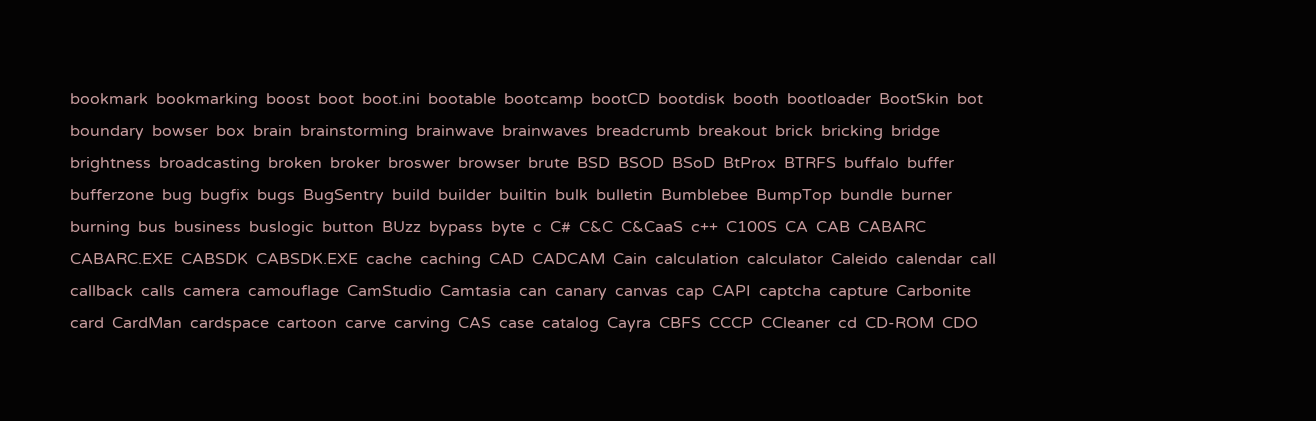bookmark  bookmarking  boost  boot  boot.ini  bootable  bootcamp  bootCD  bootdisk  booth  bootloader  BootSkin  bot  boundary  bowser  box  brain  brainstorming  brainwave  brainwaves  breadcrumb  breakout  brick  bricking  bridge  brightness  broadcasting  broken  broker  broswer  browser  brute  BSD  BSOD  BSoD  BtProx  BTRFS  buffalo  buffer  bufferzone  bug  bugfix  bugs  BugSentry  build  builder  builtin  bulk  bulletin  Bumblebee  BumpTop  bundle  burner  burning  bus  business  buslogic  button  BUzz  bypass  byte  c  C#  C&C  C&CaaS  c++  C100S  CA  CAB  CABARC  CABARC.EXE  CABSDK  CABSDK.EXE  cache  caching  CAD  CADCAM  Cain  calculation  calculator  Caleido  calendar  call  callback  calls  camera  camouflage  CamStudio  Camtasia  can  canary  canvas  cap  CAPI  captcha  capture  Carbonite  card  CardMan  cardspace  cartoon  carve  carving  CAS  case  catalog  Cayra  CBFS  CCCP  CCleaner  cd  CD-ROM  CDO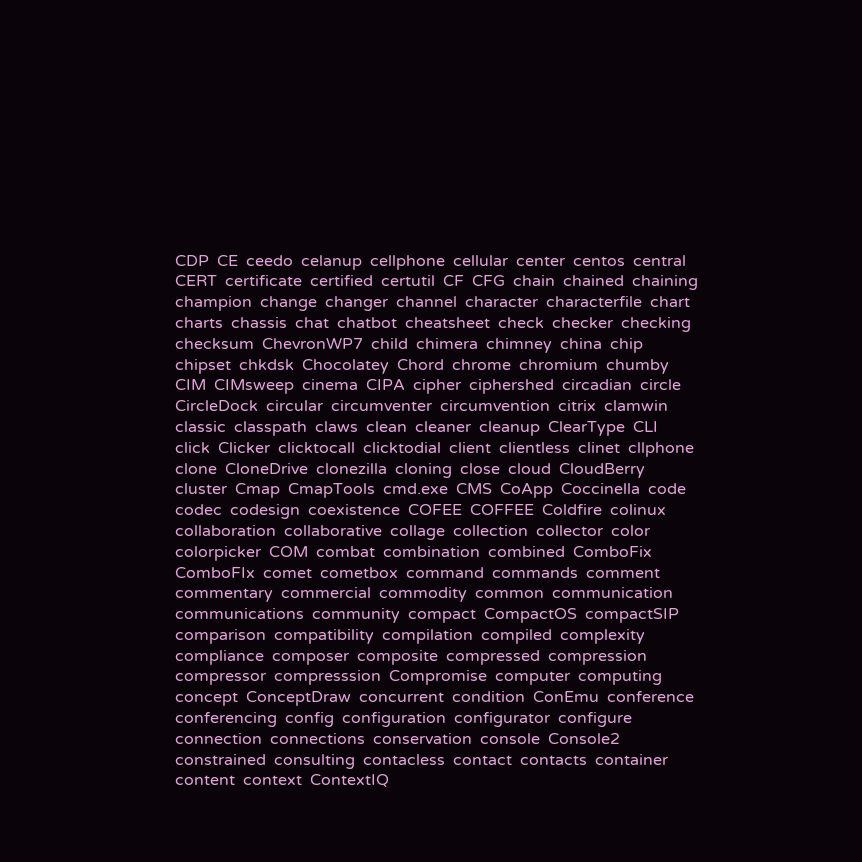CDP  CE  ceedo  celanup  cellphone  cellular  center  centos  central  CERT  certificate  certified  certutil  CF  CFG  chain  chained  chaining  champion  change  changer  channel  character  characterfile  chart  charts  chassis  chat  chatbot  cheatsheet  check  checker  checking  checksum  ChevronWP7  child  chimera  chimney  china  chip  chipset  chkdsk  Chocolatey  Chord  chrome  chromium  chumby  CIM  CIMsweep  cinema  CIPA  cipher  ciphershed  circadian  circle  CircleDock  circular  circumventer  circumvention  citrix  clamwin  classic  classpath  claws  clean  cleaner  cleanup  ClearType  CLI  click  Clicker  clicktocall  clicktodial  client  clientless  clinet  cllphone  clone  CloneDrive  clonezilla  cloning  close  cloud  CloudBerry  cluster  Cmap  CmapTools  cmd.exe  CMS  CoApp  Coccinella  code  codec  codesign  coexistence  COFEE  COFFEE  Coldfire  colinux  collaboration  collaborative  collage  collection  collector  color  colorpicker  COM  combat  combination  combined  ComboFix  ComboFIx  comet  cometbox  command  commands  comment  commentary  commercial  commodity  common  communication  communications  community  compact  CompactOS  compactSIP  comparison  compatibility  compilation  compiled  complexity  compliance  composer  composite  compressed  compression  compressor  compresssion  Compromise  computer  computing  concept  ConceptDraw  concurrent  condition  ConEmu  conference  conferencing  config  configuration  configurator  configure  connection  connections  conservation  console  Console2  constrained  consulting  contacless  contact  contacts  container  content  context  ContextIQ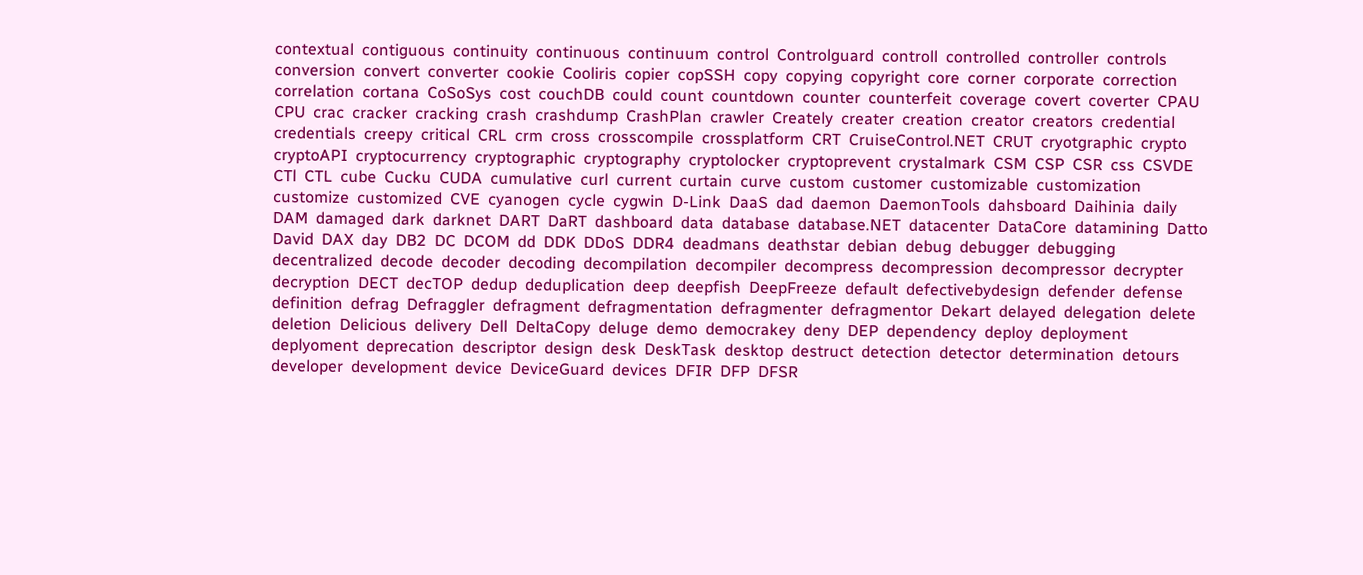contextual  contiguous  continuity  continuous  continuum  control  Controlguard  controll  controlled  controller  controls  conversion  convert  converter  cookie  Cooliris  copier  copSSH  copy  copying  copyright  core  corner  corporate  correction  correlation  cortana  CoSoSys  cost  couchDB  could  count  countdown  counter  counterfeit  coverage  covert  coverter  CPAU  CPU  crac  cracker  cracking  crash  crashdump  CrashPlan  crawler  Creately  creater  creation  creator  creators  credential  credentials  creepy  critical  CRL  crm  cross  crosscompile  crossplatform  CRT  CruiseControl.NET  CRUT  cryotgraphic  crypto  cryptoAPI  cryptocurrency  cryptographic  cryptography  cryptolocker  cryptoprevent  crystalmark  CSM  CSP  CSR  css  CSVDE  CTl  CTL  cube  Cucku  CUDA  cumulative  curl  current  curtain  curve  custom  customer  customizable  customization  customize  customized  CVE  cyanogen  cycle  cygwin  D-Link  DaaS  dad  daemon  DaemonTools  dahsboard  Daihinia  daily  DAM  damaged  dark  darknet  DART  DaRT  dashboard  data  database  database.NET  datacenter  DataCore  datamining  Datto  David  DAX  day  DB2  DC  DCOM  dd  DDK  DDoS  DDR4  deadmans  deathstar  debian  debug  debugger  debugging  decentralized  decode  decoder  decoding  decompilation  decompiler  decompress  decompression  decompressor  decrypter  decryption  DECT  decTOP  dedup  deduplication  deep  deepfish  DeepFreeze  default  defectivebydesign  defender  defense  definition  defrag  Defraggler  defragment  defragmentation  defragmenter  defragmentor  Dekart  delayed  delegation  delete  deletion  Delicious  delivery  Dell  DeltaCopy  deluge  demo  democrakey  deny  DEP  dependency  deploy  deployment  deplyoment  deprecation  descriptor  design  desk  DeskTask  desktop  destruct  detection  detector  determination  detours  developer  development  device  DeviceGuard  devices  DFIR  DFP  DFSR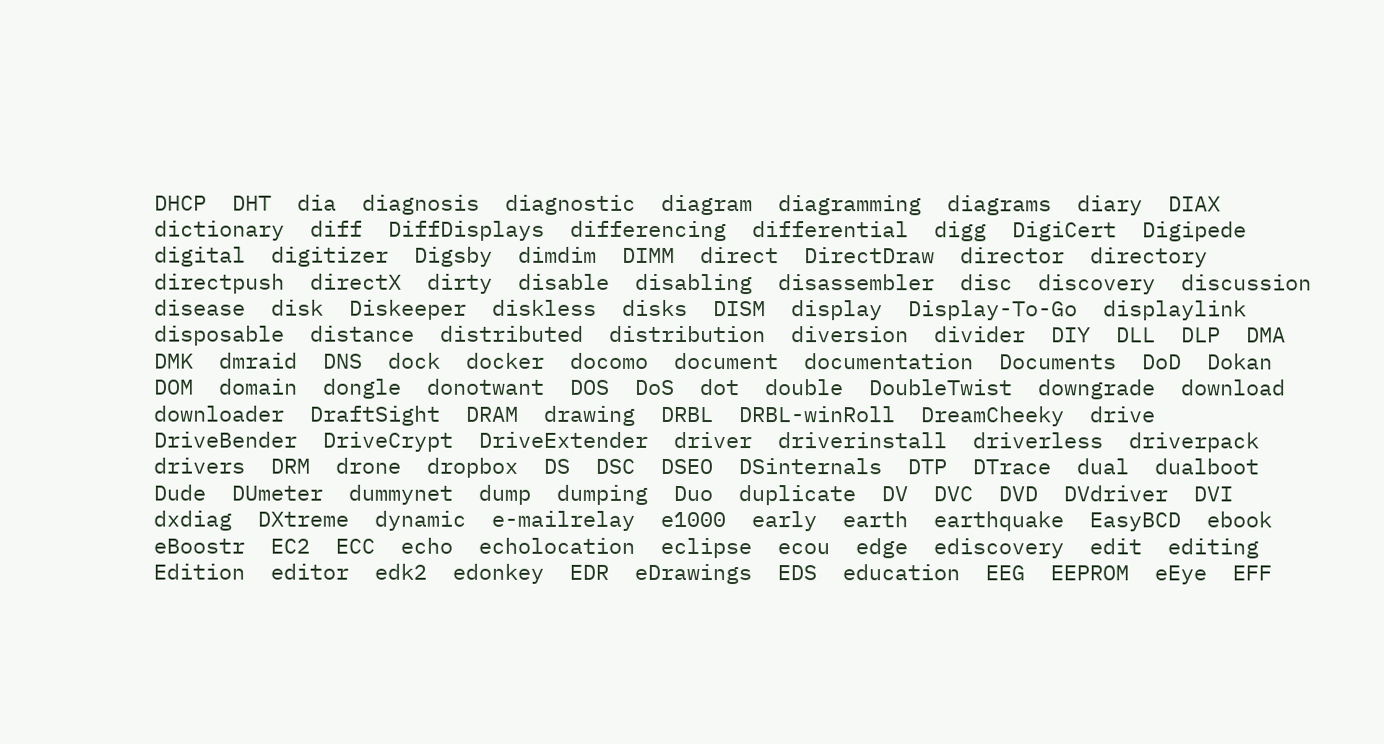DHCP  DHT  dia  diagnosis  diagnostic  diagram  diagramming  diagrams  diary  DIAX  dictionary  diff  DiffDisplays  differencing  differential  digg  DigiCert  Digipede  digital  digitizer  Digsby  dimdim  DIMM  direct  DirectDraw  director  directory  directpush  directX  dirty  disable  disabling  disassembler  disc  discovery  discussion  disease  disk  Diskeeper  diskless  disks  DISM  display  Display-To-Go  displaylink  disposable  distance  distributed  distribution  diversion  divider  DIY  DLL  DLP  DMA  DMK  dmraid  DNS  dock  docker  docomo  document  documentation  Documents  DoD  Dokan  DOM  domain  dongle  donotwant  DOS  DoS  dot  double  DoubleTwist  downgrade  download  downloader  DraftSight  DRAM  drawing  DRBL  DRBL-winRoll  DreamCheeky  drive  DriveBender  DriveCrypt  DriveExtender  driver  driverinstall  driverless  driverpack  drivers  DRM  drone  dropbox  DS  DSC  DSEO  DSinternals  DTP  DTrace  dual  dualboot  Dude  DUmeter  dummynet  dump  dumping  Duo  duplicate  DV  DVC  DVD  DVdriver  DVI  dxdiag  DXtreme  dynamic  e-mailrelay  e1000  early  earth  earthquake  EasyBCD  ebook  eBoostr  EC2  ECC  echo  echolocation  eclipse  ecou  edge  ediscovery  edit  editing  Edition  editor  edk2  edonkey  EDR  eDrawings  EDS  education  EEG  EEPROM  eEye  EFF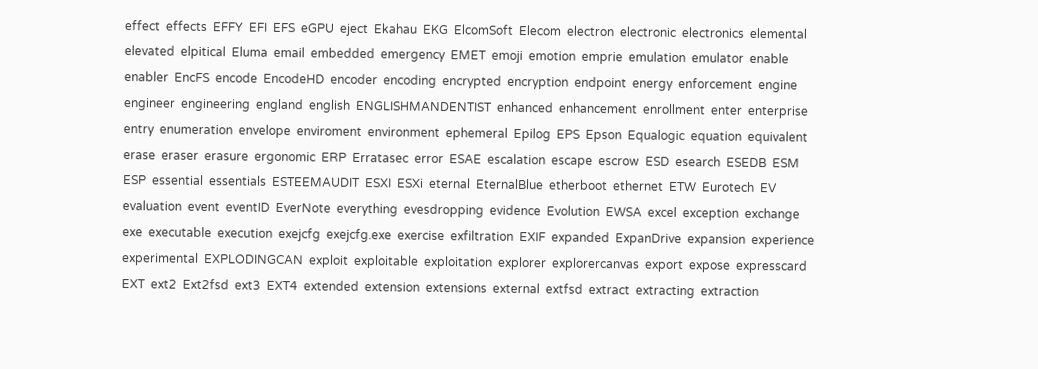effect  effects  EFFY  EFI  EFS  eGPU  eject  Ekahau  EKG  ElcomSoft  Elecom  electron  electronic  electronics  elemental  elevated  elpitical  Eluma  email  embedded  emergency  EMET  emoji  emotion  emprie  emulation  emulator  enable  enabler  EncFS  encode  EncodeHD  encoder  encoding  encrypted  encryption  endpoint  energy  enforcement  engine  engineer  engineering  england  english  ENGLISHMANDENTIST  enhanced  enhancement  enrollment  enter  enterprise  entry  enumeration  envelope  enviroment  environment  ephemeral  Epilog  EPS  Epson  Equalogic  equation  equivalent  erase  eraser  erasure  ergonomic  ERP  Erratasec  error  ESAE  escalation  escape  escrow  ESD  esearch  ESEDB  ESM  ESP  essential  essentials  ESTEEMAUDIT  ESXI  ESXi  eternal  EternalBlue  etherboot  ethernet  ETW  Eurotech  EV  evaluation  event  eventID  EverNote  everything  evesdropping  evidence  Evolution  EWSA  excel  exception  exchange  exe  executable  execution  exejcfg  exejcfg.exe  exercise  exfiltration  EXIF  expanded  ExpanDrive  expansion  experience  experimental  EXPLODINGCAN  exploit  exploitable  exploitation  explorer  explorercanvas  export  expose  expresscard  EXT  ext2  Ext2fsd  ext3  EXT4  extended  extension  extensions  external  extfsd  extract  extracting  extraction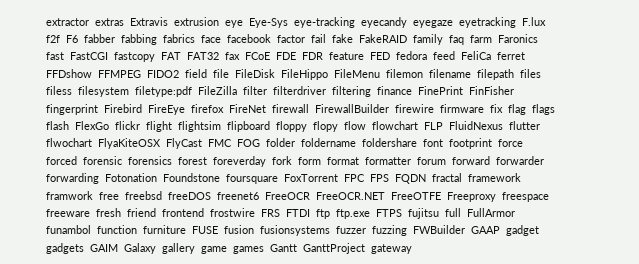extractor  extras  Extravis  extrusion  eye  Eye-Sys  eye-tracking  eyecandy  eyegaze  eyetracking  F.lux  f2f  F6  fabber  fabbing  fabrics  face  facebook  factor  fail  fake  FakeRAID  family  faq  farm  Faronics  fast  FastCGI  fastcopy  FAT  FAT32  fax  FCoE  FDE  FDR  feature  FED  fedora  feed  FeliCa  ferret  FFDshow  FFMPEG  FIDO2  field  file  FileDisk  FileHippo  FileMenu  filemon  filename  filepath  files  filess  filesystem  filetype:pdf  FileZilla  filter  filterdriver  filtering  finance  FinePrint  FinFisher  fingerprint  Firebird  FireEye  firefox  FireNet  firewall  FirewallBuilder  firewire  firmware  fix  flag  flags  flash  FlexGo  flickr  flight  flightsim  flipboard  floppy  flopy  flow  flowchart  FLP  FluidNexus  flutter  flwochart  FlyaKiteOSX  FlyCast  FMC  FOG  folder  foldername  foldershare  font  footprint  force  forced  forensic  forensics  forest  foreverday  fork  form  format  formatter  forum  forward  forwarder  forwarding  Fotonation  Foundstone  foursquare  FoxTorrent  FPC  FPS  FQDN  fractal  framework  framwork  free  freebsd  freeDOS  freenet6  FreeOCR  FreeOCR.NET  FreeOTFE  Freeproxy  freespace  freeware  fresh  friend  frontend  frostwire  FRS  FTDI  ftp  ftp.exe  FTPS  fujitsu  full  FullArmor  funambol  function  furniture  FUSE  fusion  fusionsystems  fuzzer  fuzzing  FWBuilder  GAAP  gadget  gadgets  GAIM  Galaxy  gallery  game  games  Gantt  GanttProject  gateway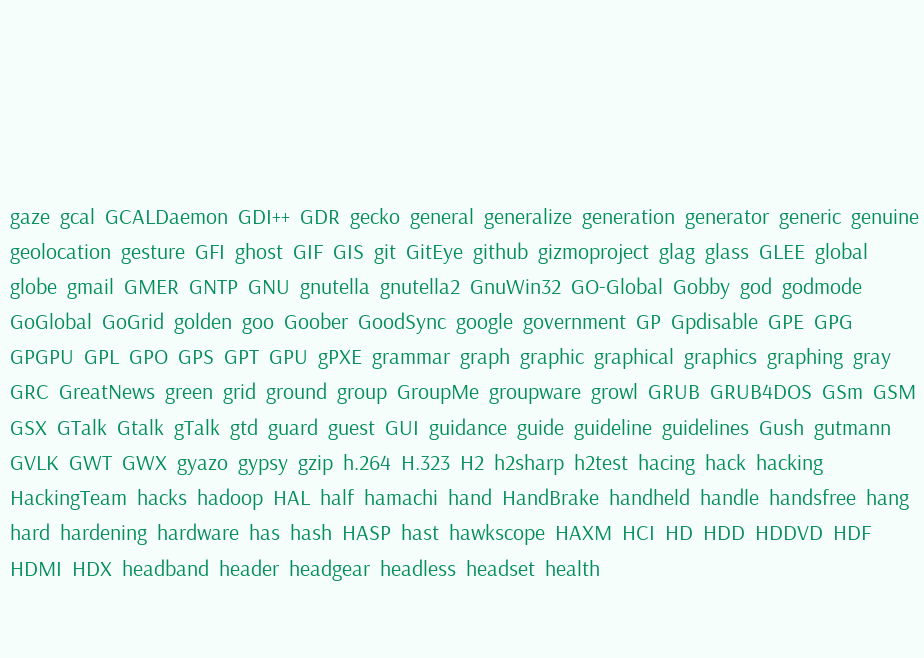gaze  gcal  GCALDaemon  GDI++  GDR  gecko  general  generalize  generation  generator  generic  genuine  geolocation  gesture  GFI  ghost  GIF  GIS  git  GitEye  github  gizmoproject  glag  glass  GLEE  global  globe  gmail  GMER  GNTP  GNU  gnutella  gnutella2  GnuWin32  GO-Global  Gobby  god  godmode  GoGlobal  GoGrid  golden  goo  Goober  GoodSync  google  government  GP  Gpdisable  GPE  GPG  GPGPU  GPL  GPO  GPS  GPT  GPU  gPXE  grammar  graph  graphic  graphical  graphics  graphing  gray  GRC  GreatNews  green  grid  ground  group  GroupMe  groupware  growl  GRUB  GRUB4DOS  GSm  GSM  GSX  GTalk  Gtalk  gTalk  gtd  guard  guest  GUI  guidance  guide  guideline  guidelines  Gush  gutmann  GVLK  GWT  GWX  gyazo  gypsy  gzip  h.264  H.323  H2  h2sharp  h2test  hacing  hack  hacking  HackingTeam  hacks  hadoop  HAL  half  hamachi  hand  HandBrake  handheld  handle  handsfree  hang  hard  hardening  hardware  has  hash  HASP  hast  hawkscope  HAXM  HCI  HD  HDD  HDDVD  HDF  HDMI  HDX  headband  header  headgear  headless  headset  health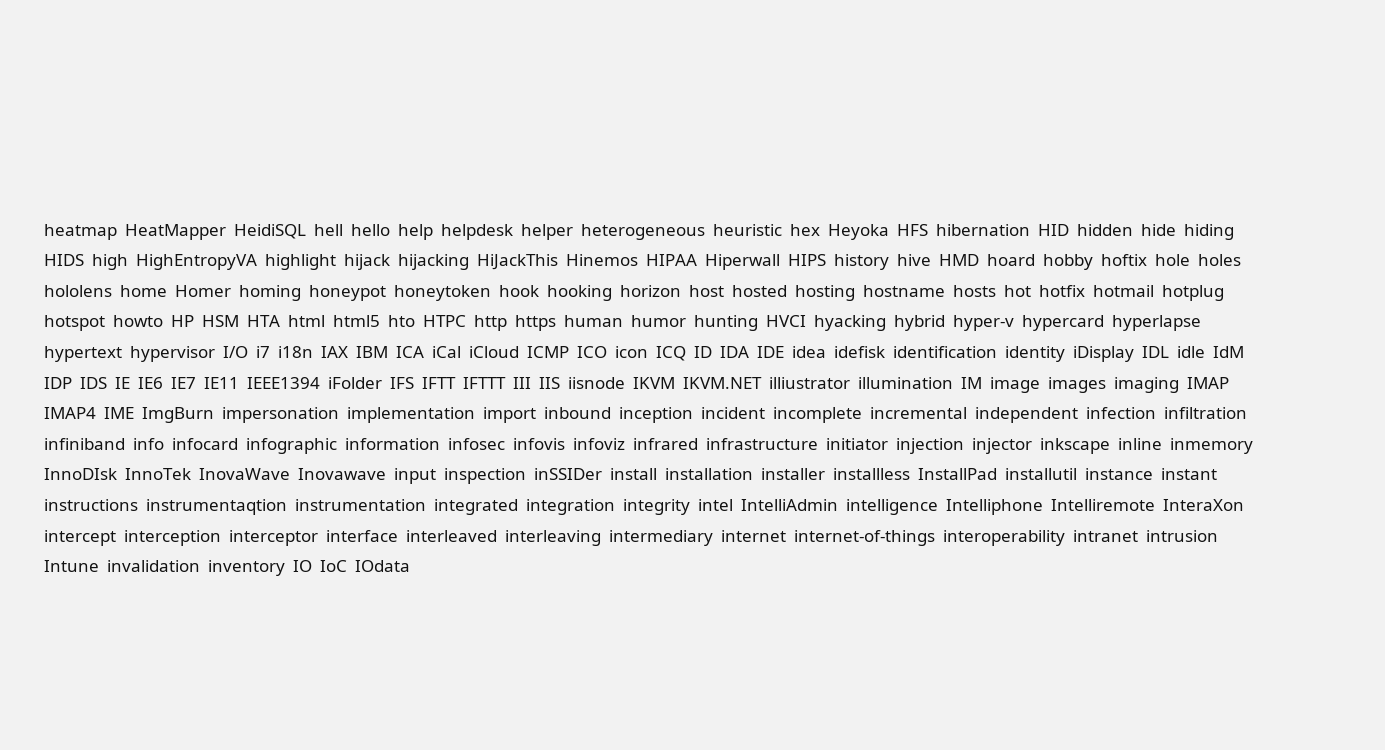heatmap  HeatMapper  HeidiSQL  hell  hello  help  helpdesk  helper  heterogeneous  heuristic  hex  Heyoka  HFS  hibernation  HID  hidden  hide  hiding  HIDS  high  HighEntropyVA  highlight  hijack  hijacking  HiJackThis  Hinemos  HIPAA  Hiperwall  HIPS  history  hive  HMD  hoard  hobby  hoftix  hole  holes  hololens  home  Homer  homing  honeypot  honeytoken  hook  hooking  horizon  host  hosted  hosting  hostname  hosts  hot  hotfix  hotmail  hotplug  hotspot  howto  HP  HSM  HTA  html  html5  hto  HTPC  http  https  human  humor  hunting  HVCI  hyacking  hybrid  hyper-v  hypercard  hyperlapse  hypertext  hypervisor  I/O  i7  i18n  IAX  IBM  ICA  iCal  iCloud  ICMP  ICO  icon  ICQ  ID  IDA  IDE  idea  idefisk  identification  identity  iDisplay  IDL  idle  IdM  IDP  IDS  IE  IE6  IE7  IE11  IEEE1394  iFolder  IFS  IFTT  IFTTT  III  IIS  iisnode  IKVM  IKVM.NET  illiustrator  illumination  IM  image  images  imaging  IMAP  IMAP4  IME  ImgBurn  impersonation  implementation  import  inbound  inception  incident  incomplete  incremental  independent  infection  infiltration  infiniband  info  infocard  infographic  information  infosec  infovis  infoviz  infrared  infrastructure  initiator  injection  injector  inkscape  inline  inmemory  InnoDIsk  InnoTek  InovaWave  Inovawave  input  inspection  inSSIDer  install  installation  installer  installless  InstallPad  installutil  instance  instant  instructions  instrumentaqtion  instrumentation  integrated  integration  integrity  intel  IntelliAdmin  intelligence  Intelliphone  Intelliremote  InteraXon  intercept  interception  interceptor  interface  interleaved  interleaving  intermediary  internet  internet-of-things  interoperability  intranet  intrusion  Intune  invalidation  inventory  IO  IoC  IOdata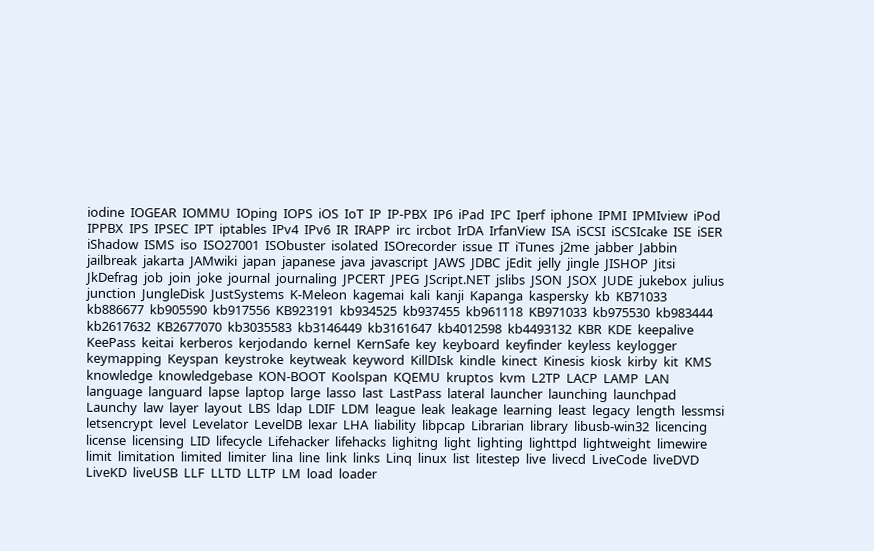iodine  IOGEAR  IOMMU  IOping  IOPS  iOS  IoT  IP  IP-PBX  IP6  iPad  IPC  Iperf  iphone  IPMI  IPMIview  iPod  IPPBX  IPS  IPSEC  IPT  iptables  IPv4  IPv6  IR  IRAPP  irc  ircbot  IrDA  IrfanView  ISA  iSCSI  iSCSIcake  ISE  iSER  iShadow  ISMS  iso  ISO27001  ISObuster  isolated  ISOrecorder  issue  IT  iTunes  j2me  jabber  Jabbin  jailbreak  jakarta  JAMwiki  japan  japanese  java  javascript  JAWS  JDBC  jEdit  jelly  jingle  JISHOP  Jitsi  JkDefrag  job  join  joke  journal  journaling  JPCERT  JPEG  JScript.NET  jslibs  JSON  JSOX  JUDE  jukebox  julius  junction  JungleDisk  JustSystems  K-Meleon  kagemai  kali  kanji  Kapanga  kaspersky  kb  KB71033  kb886677  kb905590  kb917556  KB923191  kb934525  kb937455  kb961118  KB971033  kb975530  kb983444  kb2617632  KB2677070  kb3035583  kb3146449  kb3161647  kb4012598  kb4493132  KBR  KDE  keepalive  KeePass  keitai  kerberos  kerjodando  kernel  KernSafe  key  keyboard  keyfinder  keyless  keylogger  keymapping  Keyspan  keystroke  keytweak  keyword  KillDIsk  kindle  kinect  Kinesis  kiosk  kirby  kit  KMS  knowledge  knowledgebase  KON-BOOT  Koolspan  KQEMU  kruptos  kvm  L2TP  LACP  LAMP  LAN  language  languard  lapse  laptop  large  lasso  last  LastPass  lateral  launcher  launching  launchpad  Launchy  law  layer  layout  LBS  ldap  LDIF  LDM  league  leak  leakage  learning  least  legacy  length  lessmsi  letsencrypt  level  Levelator  LevelDB  lexar  LHA  liability  libpcap  Librarian  library  libusb-win32  licencing  license  licensing  LID  lifecycle  Lifehacker  lifehacks  lighitng  light  lighting  lighttpd  lightweight  limewire  limit  limitation  limited  limiter  lina  line  link  links  Linq  linux  list  litestep  live  livecd  LiveCode  liveDVD  LiveKD  liveUSB  LLF  LLTD  LLTP  LM  load  loader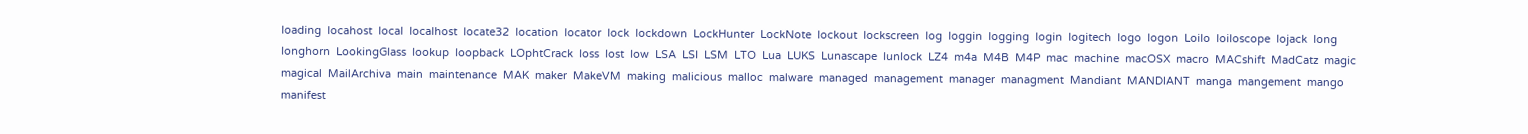loading  locahost  local  localhost  locate32  location  locator  lock  lockdown  LockHunter  LockNote  lockout  lockscreen  log  loggin  logging  login  logitech  logo  logon  Loilo  loiloscope  lojack  long  longhorn  LookingGlass  lookup  loopback  LOphtCrack  loss  lost  low  LSA  LSI  LSM  LTO  Lua  LUKS  Lunascape  lunlock  LZ4  m4a  M4B  M4P  mac  machine  macOSX  macro  MACshift  MadCatz  magic  magical  MailArchiva  main  maintenance  MAK  maker  MakeVM  making  malicious  malloc  malware  managed  management  manager  managment  Mandiant  MANDIANT  manga  mangement  mango  manifest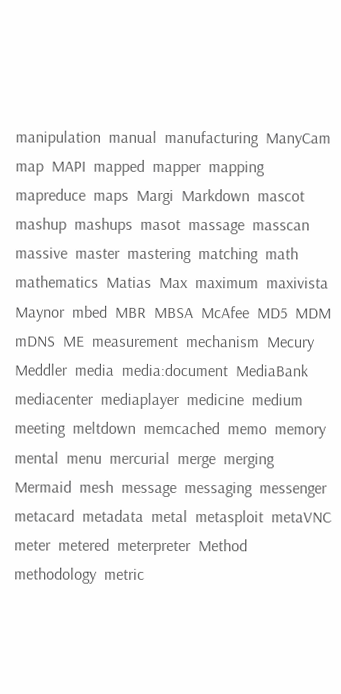manipulation  manual  manufacturing  ManyCam  map  MAPI  mapped  mapper  mapping  mapreduce  maps  Margi  Markdown  mascot  mashup  mashups  masot  massage  masscan  massive  master  mastering  matching  math  mathematics  Matias  Max  maximum  maxivista  Maynor  mbed  MBR  MBSA  McAfee  MD5  MDM  mDNS  ME  measurement  mechanism  Mecury  Meddler  media  media:document  MediaBank  mediacenter  mediaplayer  medicine  medium  meeting  meltdown  memcached  memo  memory  mental  menu  mercurial  merge  merging  Mermaid  mesh  message  messaging  messenger  metacard  metadata  metal  metasploit  metaVNC  meter  metered  meterpreter  Method  methodology  metric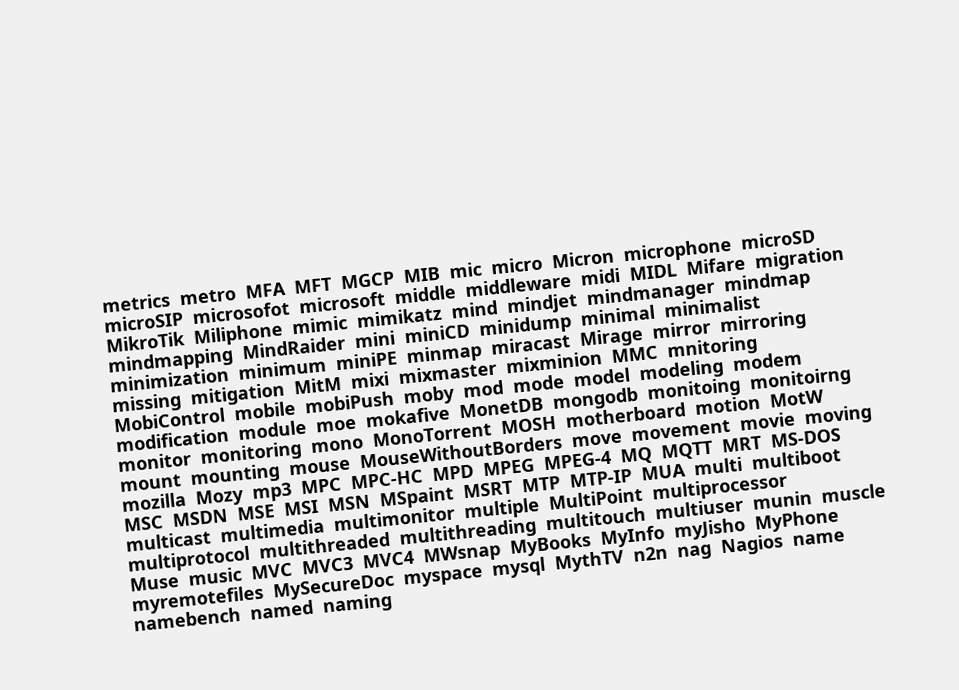metrics  metro  MFA  MFT  MGCP  MIB  mic  micro  Micron  microphone  microSD  microSIP  microsofot  microsoft  middle  middleware  midi  MIDL  Mifare  migration  MikroTik  Miliphone  mimic  mimikatz  mind  mindjet  mindmanager  mindmap  mindmapping  MindRaider  mini  miniCD  minidump  minimal  minimalist  minimization  minimum  miniPE  minmap  miracast  Mirage  mirror  mirroring  missing  mitigation  MitM  mixi  mixmaster  mixminion  MMC  mnitoring  MobiControl  mobile  mobiPush  moby  mod  mode  model  modeling  modem  modification  module  moe  mokafive  MonetDB  mongodb  monitoing  monitoirng  monitor  monitoring  mono  MonoTorrent  MOSH  motherboard  motion  MotW  mount  mounting  mouse  MouseWithoutBorders  move  movement  movie  moving  mozilla  Mozy  mp3  MPC  MPC-HC  MPD  MPEG  MPEG-4  MQ  MQTT  MRT  MS-DOS  MSC  MSDN  MSE  MSI  MSN  MSpaint  MSRT  MTP  MTP-IP  MUA  multi  multiboot  multicast  multimedia  multimonitor  multiple  MultiPoint  multiprocessor  multiprotocol  multithreaded  multithreading  multitouch  multiuser  munin  muscle  Muse  music  MVC  MVC3  MVC4  MWsnap  MyBooks  MyInfo  myJisho  MyPhone  myremotefiles  MySecureDoc  myspace  mysql  MythTV  n2n  nag  Nagios  name  namebench  named  naming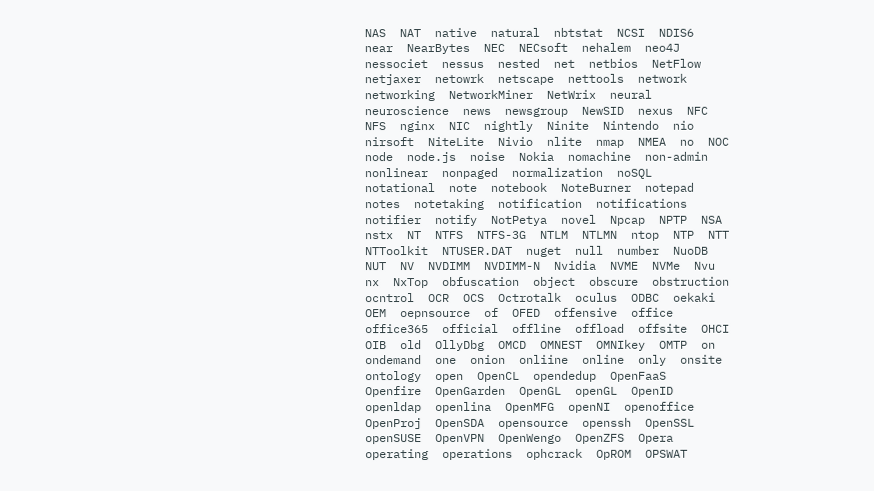NAS  NAT  native  natural  nbtstat  NCSI  NDIS6  near  NearBytes  NEC  NECsoft  nehalem  neo4J  nessociet  nessus  nested  net  netbios  NetFlow  netjaxer  netowrk  netscape  nettools  network  networking  NetworkMiner  NetWrix  neural  neuroscience  news  newsgroup  NewSID  nexus  NFC  NFS  nginx  NIC  nightly  Ninite  Nintendo  nio  nirsoft  NiteLite  Nivio  nlite  nmap  NMEA  no  NOC  node  node.js  noise  Nokia  nomachine  non-admin  nonlinear  nonpaged  normalization  noSQL  notational  note  notebook  NoteBurner  notepad  notes  notetaking  notification  notifications  notifier  notify  NotPetya  novel  Npcap  NPTP  NSA  nstx  NT  NTFS  NTFS-3G  NTLM  NTLMN  ntop  NTP  NTT  NTToolkit  NTUSER.DAT  nuget  null  number  NuoDB  NUT  NV  NVDIMM  NVDIMM-N  Nvidia  NVME  NVMe  Nvu  nx  NxTop  obfuscation  object  obscure  obstruction  ocntrol  OCR  OCS  Octrotalk  oculus  ODBC  oekaki  OEM  oepnsource  of  OFED  offensive  office  office365  official  offline  offload  offsite  OHCI  OIB  old  OllyDbg  OMCD  OMNEST  OMNIkey  OMTP  on  ondemand  one  onion  onliine  online  only  onsite  ontology  open  OpenCL  opendedup  OpenFaaS  Openfire  OpenGarden  OpenGL  openGL  OpenID  openldap  openlina  OpenMFG  openNI  openoffice  OpenProj  OpenSDA  opensource  openssh  OpenSSL  openSUSE  OpenVPN  OpenWengo  OpenZFS  Opera  operating  operations  ophcrack  OpROM  OPSWAT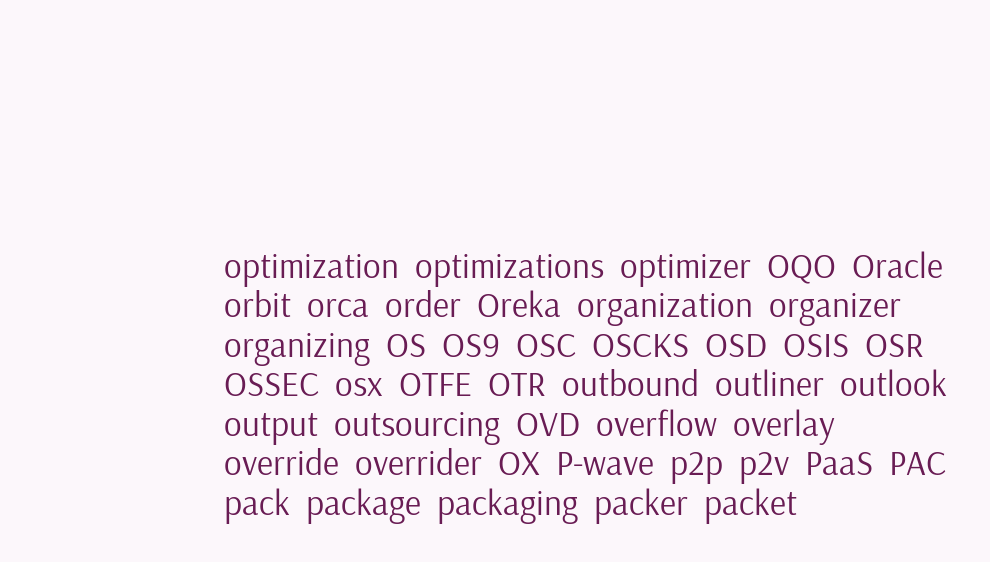optimization  optimizations  optimizer  OQO  Oracle  orbit  orca  order  Oreka  organization  organizer  organizing  OS  OS9  OSC  OSCKS  OSD  OSIS  OSR  OSSEC  osx  OTFE  OTR  outbound  outliner  outlook  output  outsourcing  OVD  overflow  overlay  override  overrider  OX  P-wave  p2p  p2v  PaaS  PAC  pack  package  packaging  packer  packet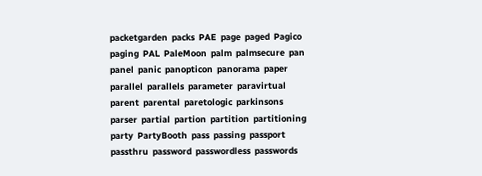packetgarden  packs  PAE  page  paged  Pagico  paging  PAL  PaleMoon  palm  palmsecure  pan  panel  panic  panopticon  panorama  paper  parallel  parallels  parameter  paravirtual  parent  parental  paretologic  parkinsons  parser  partial  partion  partition  partitioning  party  PartyBooth  pass  passing  passport  passthru  password  passwordless  passwords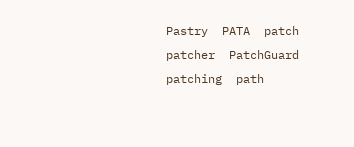Pastry  PATA  patch  patcher  PatchGuard  patching  path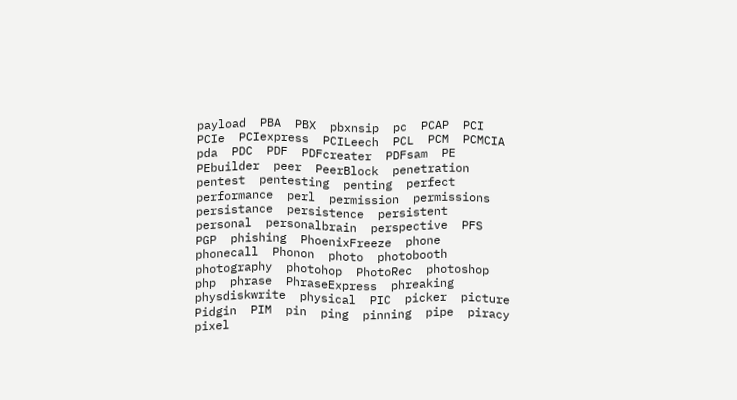payload  PBA  PBX  pbxnsip  pc  PCAP  PCI  PCIe  PCIexpress  PCILeech  PCL  PCM  PCMCIA  pda  PDC  PDF  PDFcreater  PDFsam  PE  PEbuilder  peer  PeerBlock  penetration  pentest  pentesting  penting  perfect  performance  perl  permission  permissions  persistance  persistence  persistent  personal  personalbrain  perspective  PFS  PGP  phishing  PhoenixFreeze  phone  phonecall  Phonon  photo  photobooth  photography  photohop  PhotoRec  photoshop  php  phrase  PhraseExpress  phreaking  physdiskwrite  physical  PIC  picker  picture  Pidgin  PIM  pin  ping  pinning  pipe  piracy  pixel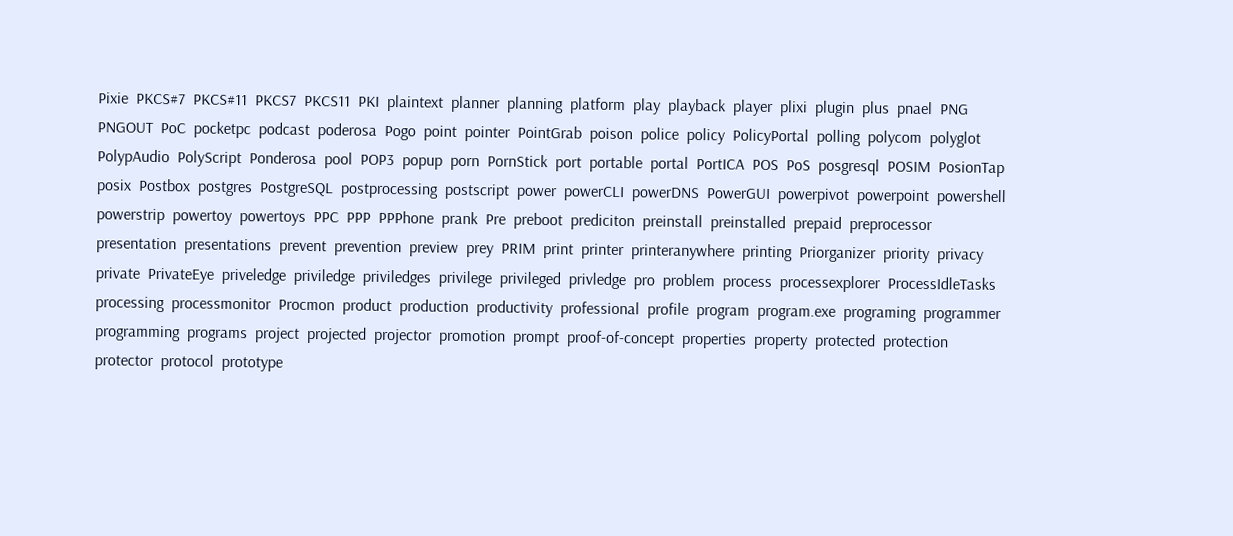Pixie  PKCS#7  PKCS#11  PKCS7  PKCS11  PKI  plaintext  planner  planning  platform  play  playback  player  plixi  plugin  plus  pnael  PNG  PNGOUT  PoC  pocketpc  podcast  poderosa  Pogo  point  pointer  PointGrab  poison  police  policy  PolicyPortal  polling  polycom  polyglot  PolypAudio  PolyScript  Ponderosa  pool  POP3  popup  porn  PornStick  port  portable  portal  PortICA  POS  PoS  posgresql  POSIM  PosionTap  posix  Postbox  postgres  PostgreSQL  postprocessing  postscript  power  powerCLI  powerDNS  PowerGUI  powerpivot  powerpoint  powershell  powerstrip  powertoy  powertoys  PPC  PPP  PPPhone  prank  Pre  preboot  prediciton  preinstall  preinstalled  prepaid  preprocessor  presentation  presentations  prevent  prevention  preview  prey  PRIM  print  printer  printeranywhere  printing  Priorganizer  priority  privacy  private  PrivateEye  priveledge  priviledge  priviledges  privilege  privileged  privledge  pro  problem  process  processexplorer  ProcessIdleTasks  processing  processmonitor  Procmon  product  production  productivity  professional  profile  program  program.exe  programing  programmer  programming  programs  project  projected  projector  promotion  prompt  proof-of-concept  properties  property  protected  protection  protector  protocol  prototype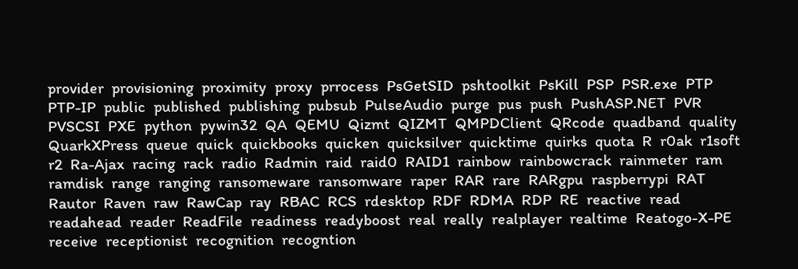provider  provisioning  proximity  proxy  prrocess  PsGetSID  pshtoolkit  PsKill  PSP  PSR.exe  PTP  PTP-IP  public  published  publishing  pubsub  PulseAudio  purge  pus  push  PushASP.NET  PVR  PVSCSI  PXE  python  pywin32  QA  QEMU  Qizmt  QIZMT  QMPDClient  QRcode  quadband  quality  QuarkXPress  queue  quick  quickbooks  quicken  quicksilver  quicktime  quirks  quota  R  r0ak  r1soft  r2  Ra-Ajax  racing  rack  radio  Radmin  raid  raid0  RAID1  rainbow  rainbowcrack  rainmeter  ram  ramdisk  range  ranging  ransomeware  ransomware  raper  RAR  rare  RARgpu  raspberrypi  RAT  Rautor  Raven  raw  RawCap  ray  RBAC  RCS  rdesktop  RDF  RDMA  RDP  RE  reactive  read  readahead  reader  ReadFile  readiness  readyboost  real  really  realplayer  realtime  Reatogo-X-PE  receive  receptionist  recognition  recogntion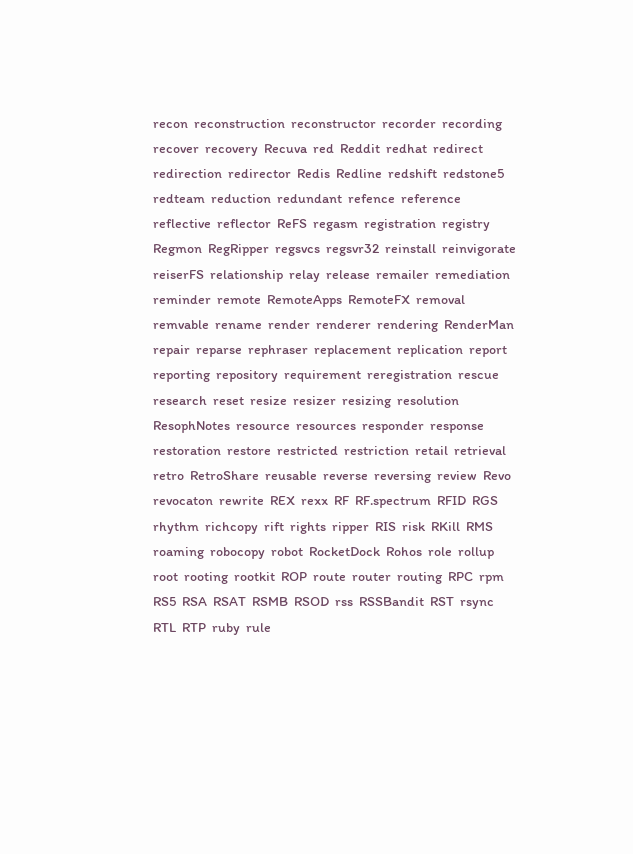recon  reconstruction  reconstructor  recorder  recording  recover  recovery  Recuva  red  Reddit  redhat  redirect  redirection  redirector  Redis  Redline  redshift  redstone5  redteam  reduction  redundant  refence  reference  reflective  reflector  ReFS  regasm  registration  registry  Regmon  RegRipper  regsvcs  regsvr32  reinstall  reinvigorate  reiserFS  relationship  relay  release  remailer  remediation  reminder  remote  RemoteApps  RemoteFX  removal  remvable  rename  render  renderer  rendering  RenderMan  repair  reparse  rephraser  replacement  replication  report  reporting  repository  requirement  reregistration  rescue  research  reset  resize  resizer  resizing  resolution  ResophNotes  resource  resources  responder  response  restoration  restore  restricted  restriction  retail  retrieval  retro  RetroShare  reusable  reverse  reversing  review  Revo  revocaton  rewrite  REX  rexx  RF  RF.spectrum  RFID  RGS  rhythm  richcopy  rift  rights  ripper  RIS  risk  RKill  RMS  roaming  robocopy  robot  RocketDock  Rohos  role  rollup  root  rooting  rootkit  ROP  route  router  routing  RPC  rpm  RS5  RSA  RSAT  RSMB  RSOD  rss  RSSBandit  RST  rsync  RTL  RTP  ruby  rule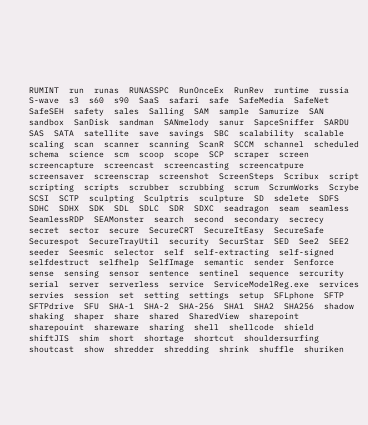RUMINT  run  runas  RUNASSPC  RunOnceEx  RunRev  runtime  russia  S-wave  s3  s60  s90  SaaS  safari  safe  SafeMedia  SafeNet  SafeSEH  safety  sales  Salling  SAM  sample  Samurize  SAN  sandbox  SanDisk  sandman  SANmelody  sanur  SapceSniffer  SARDU  SAS  SATA  satellite  save  savings  SBC  scalability  scalable  scaling  scan  scanner  scanning  ScanR  SCCM  schannel  scheduled  schema  science  scm  scoop  scope  SCP  scraper  screen  screencapture  screencast  screencasting  screencatpure  screensaver  screenscrap  screenshot  ScreenSteps  Scribux  script  scripting  scripts  scrubber  scrubbing  scrum  ScrumWorks  Scrybe  SCSI  SCTP  sculpting  Sculptris  sculpture  SD  sdelete  SDFS  SDHC  SDHX  SDK  SDL  SDLC  SDR  SDXC  seadragon  seam  seamless  SeamlessRDP  SEAMonster  search  second  secondary  secrecy  secret  sector  secure  SecureCRT  SecureItEasy  SecureSafe  Securespot  SecureTrayUtil  security  SecurStar  SED  See2  SEE2  seeder  Seesmic  selector  self  self-extracting  self-signed  selfdestruct  selfhelp  SelfImage  semantic  sender  Senforce  sense  sensing  sensor  sentence  sentinel  sequence  sercurity  serial  server  serverless  service  ServiceModelReg.exe  services  servies  session  set  setting  settings  setup  SFLphone  SFTP  SFTPdrive  SFU  SHA-1  SHA-2  SHA-256  SHA1  SHA2  SHA256  shadow  shaking  shaper  share  shared  SharedView  sharepoint  sharepouint  shareware  sharing  shell  shellcode  shield  shiftJIS  shim  short  shortage  shortcut  shouldersurfing  shoutcast  show  shredder  shredding  shrink  shuffle  shuriken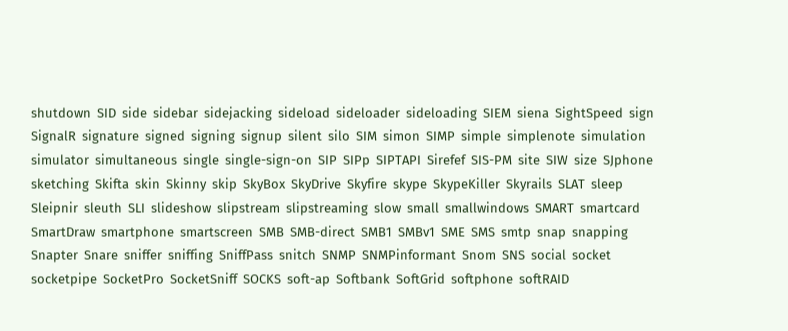shutdown  SID  side  sidebar  sidejacking  sideload  sideloader  sideloading  SIEM  siena  SightSpeed  sign  SignalR  signature  signed  signing  signup  silent  silo  SIM  simon  SIMP  simple  simplenote  simulation  simulator  simultaneous  single  single-sign-on  SIP  SIPp  SIPTAPI  Sirefef  SIS-PM  site  SIW  size  SJphone  sketching  Skifta  skin  Skinny  skip  SkyBox  SkyDrive  Skyfire  skype  SkypeKiller  Skyrails  SLAT  sleep  Sleipnir  sleuth  SLI  slideshow  slipstream  slipstreaming  slow  small  smallwindows  SMART  smartcard  SmartDraw  smartphone  smartscreen  SMB  SMB-direct  SMB1  SMBv1  SME  SMS  smtp  snap  snapping  Snapter  Snare  sniffer  sniffing  SniffPass  snitch  SNMP  SNMPinformant  Snom  SNS  social  socket  socketpipe  SocketPro  SocketSniff  SOCKS  soft-ap  Softbank  SoftGrid  softphone  softRAID